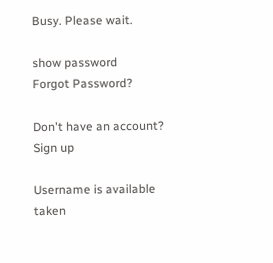Busy. Please wait.

show password
Forgot Password?

Don't have an account?  Sign up

Username is available taken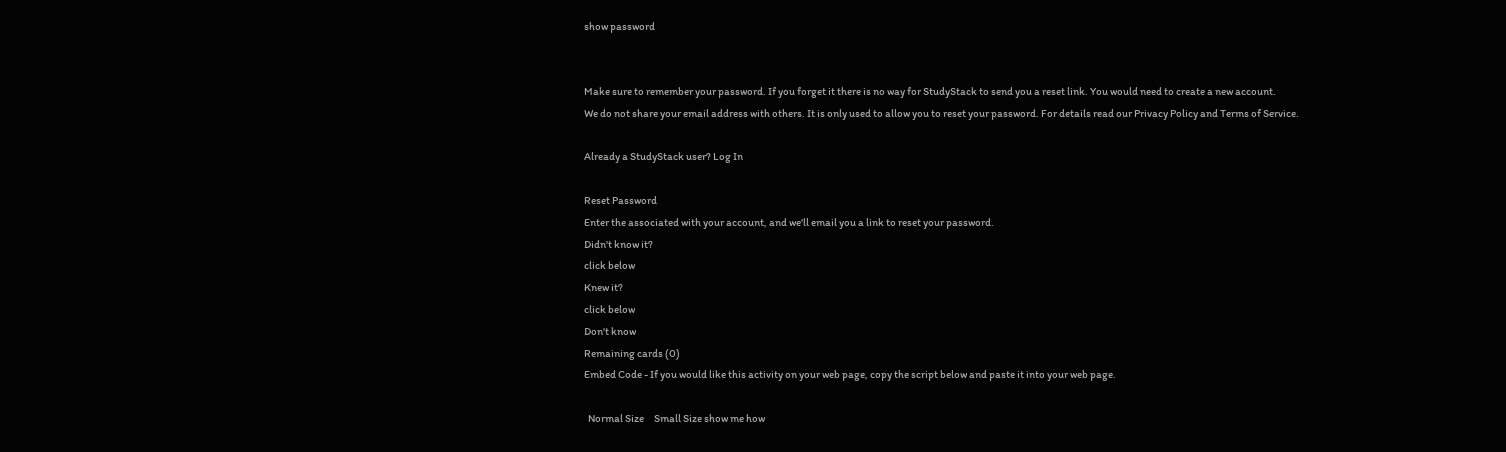show password


Make sure to remember your password. If you forget it there is no way for StudyStack to send you a reset link. You would need to create a new account.
We do not share your email address with others. It is only used to allow you to reset your password. For details read our Privacy Policy and Terms of Service.

Already a StudyStack user? Log In

Reset Password
Enter the associated with your account, and we'll email you a link to reset your password.
Didn't know it?
click below
Knew it?
click below
Don't know
Remaining cards (0)
Embed Code - If you would like this activity on your web page, copy the script below and paste it into your web page.

  Normal Size     Small Size show me how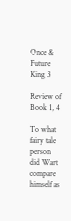Once & Future King 3

Review of Book 1, 4

To what fairy tale person did Wart compare himself as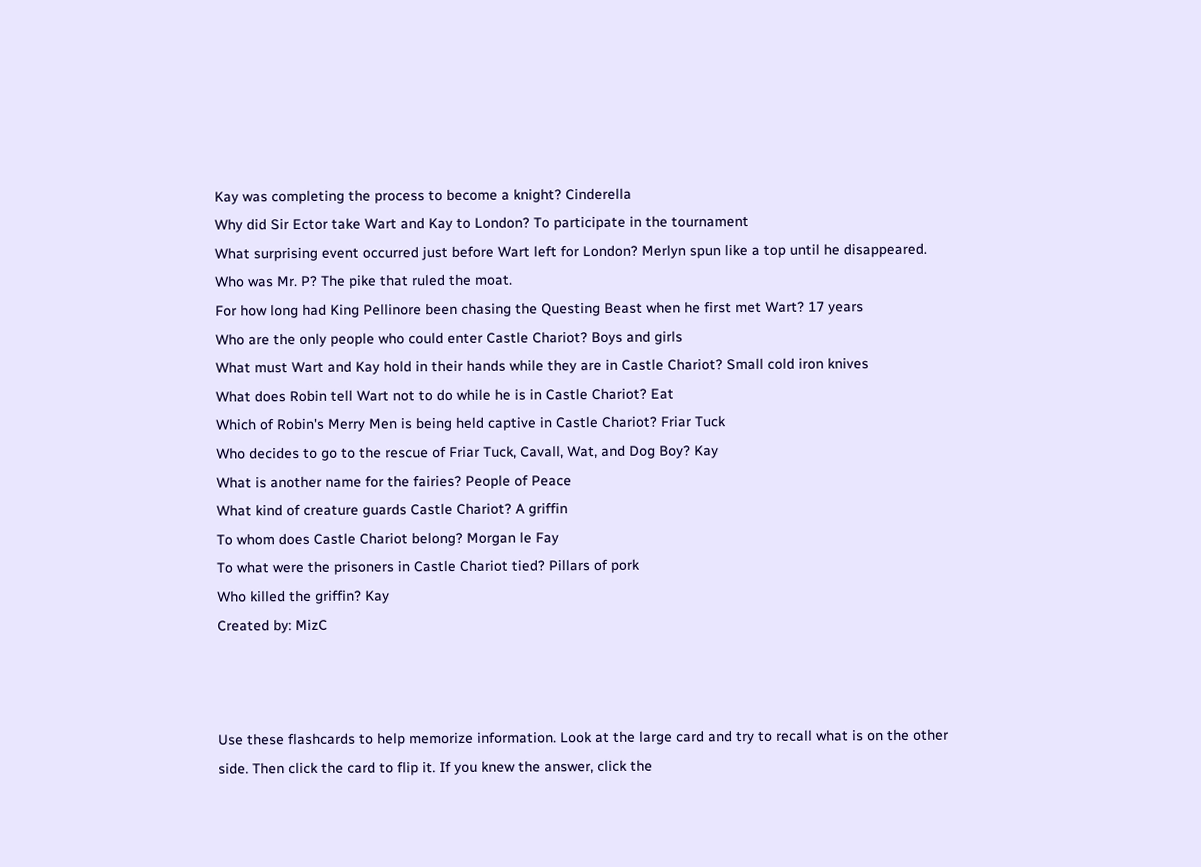Kay was completing the process to become a knight? Cinderella
Why did Sir Ector take Wart and Kay to London? To participate in the tournament
What surprising event occurred just before Wart left for London? Merlyn spun like a top until he disappeared.
Who was Mr. P? The pike that ruled the moat.
For how long had King Pellinore been chasing the Questing Beast when he first met Wart? 17 years
Who are the only people who could enter Castle Chariot? Boys and girls
What must Wart and Kay hold in their hands while they are in Castle Chariot? Small cold iron knives
What does Robin tell Wart not to do while he is in Castle Chariot? Eat
Which of Robin's Merry Men is being held captive in Castle Chariot? Friar Tuck
Who decides to go to the rescue of Friar Tuck, Cavall, Wat, and Dog Boy? Kay
What is another name for the fairies? People of Peace
What kind of creature guards Castle Chariot? A griffin
To whom does Castle Chariot belong? Morgan le Fay
To what were the prisoners in Castle Chariot tied? Pillars of pork
Who killed the griffin? Kay
Created by: MizC



Use these flashcards to help memorize information. Look at the large card and try to recall what is on the other side. Then click the card to flip it. If you knew the answer, click the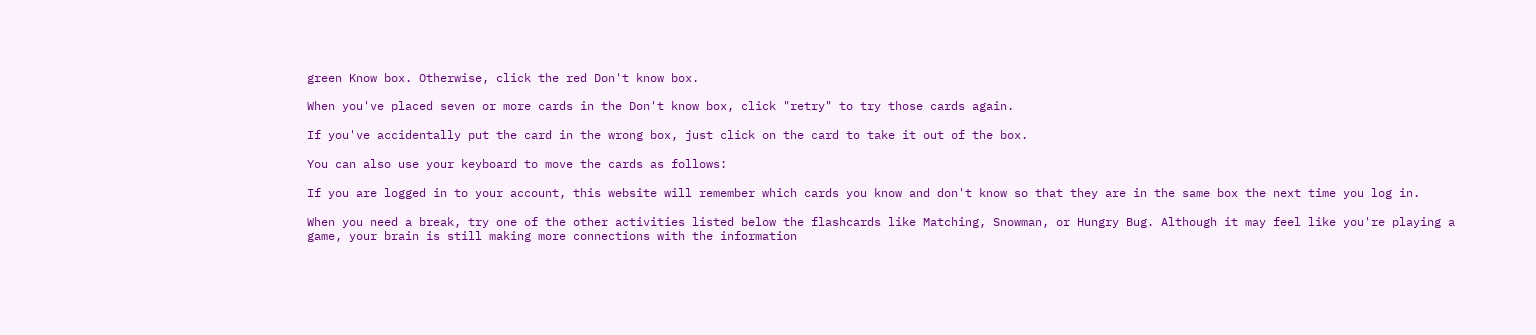green Know box. Otherwise, click the red Don't know box.

When you've placed seven or more cards in the Don't know box, click "retry" to try those cards again.

If you've accidentally put the card in the wrong box, just click on the card to take it out of the box.

You can also use your keyboard to move the cards as follows:

If you are logged in to your account, this website will remember which cards you know and don't know so that they are in the same box the next time you log in.

When you need a break, try one of the other activities listed below the flashcards like Matching, Snowman, or Hungry Bug. Although it may feel like you're playing a game, your brain is still making more connections with the information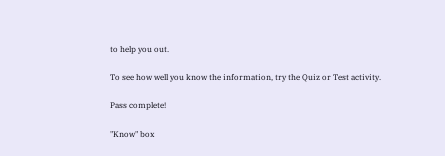to help you out.

To see how well you know the information, try the Quiz or Test activity.

Pass complete!

"Know" box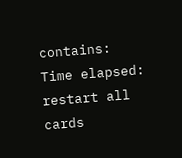contains:
Time elapsed:
restart all cards